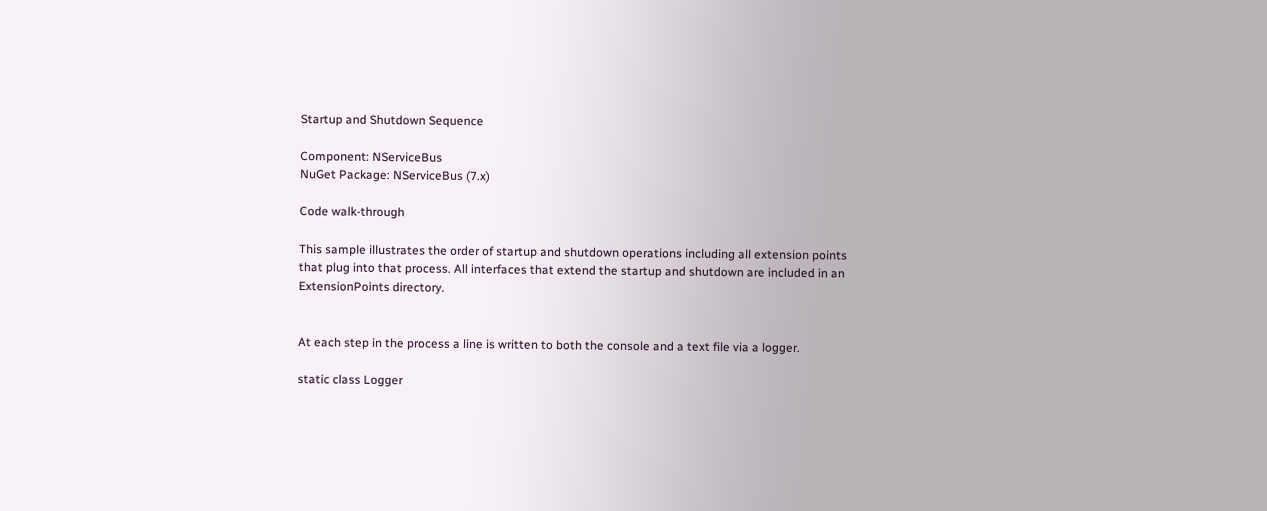Startup and Shutdown Sequence

Component: NServiceBus
NuGet Package: NServiceBus (7.x)

Code walk-through

This sample illustrates the order of startup and shutdown operations including all extension points that plug into that process. All interfaces that extend the startup and shutdown are included in an ExtensionPoints directory.


At each step in the process a line is written to both the console and a text file via a logger.

static class Logger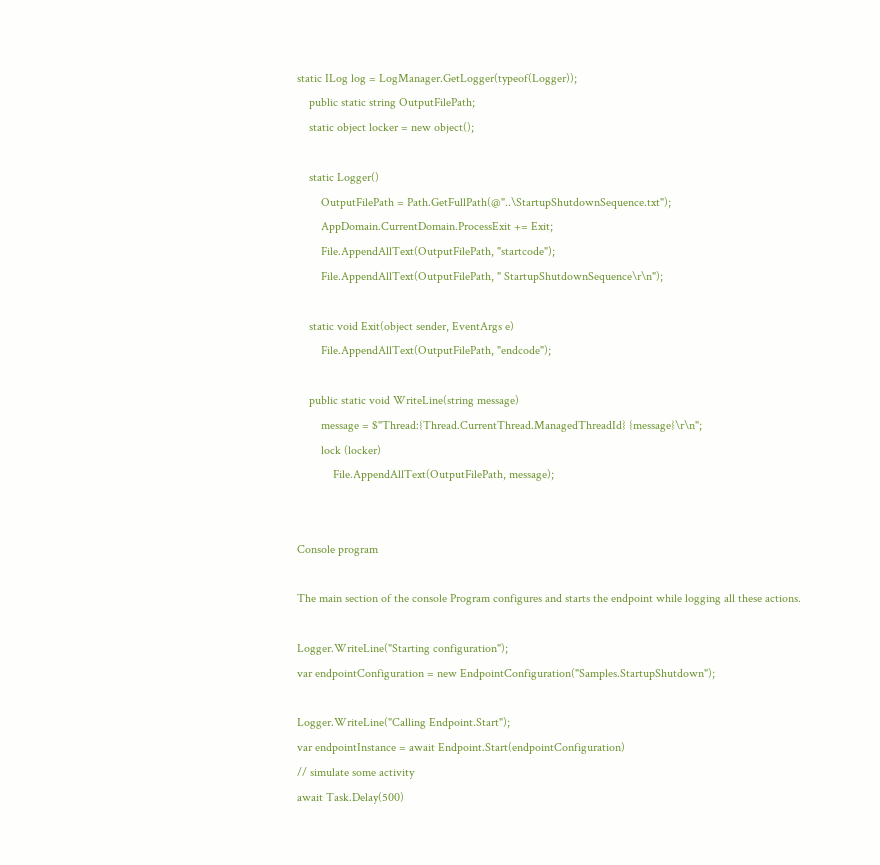static ILog log = LogManager.GetLogger(typeof(Logger));
    public static string OutputFilePath;
    static object locker = new object();

    static Logger()
        OutputFilePath = Path.GetFullPath(@"..\StartupShutdownSequence.txt");
        AppDomain.CurrentDomain.ProcessExit += Exit;
        File.AppendAllText(OutputFilePath, "startcode");
        File.AppendAllText(OutputFilePath, " StartupShutdownSequence\r\n");

    static void Exit(object sender, EventArgs e)
        File.AppendAllText(OutputFilePath, "endcode");

    public static void WriteLine(string message)
        message = $"Thread:{Thread.CurrentThread.ManagedThreadId} {message}\r\n";
        lock (locker)
            File.AppendAllText(OutputFilePath, message);


Console program

The main section of the console Program configures and starts the endpoint while logging all these actions.

Logger.WriteLine("Starting configuration");
var endpointConfiguration = new EndpointConfiguration("Samples.StartupShutdown");

Logger.WriteLine("Calling Endpoint.Start");
var endpointInstance = await Endpoint.Start(endpointConfiguration)
// simulate some activity
await Task.Delay(500)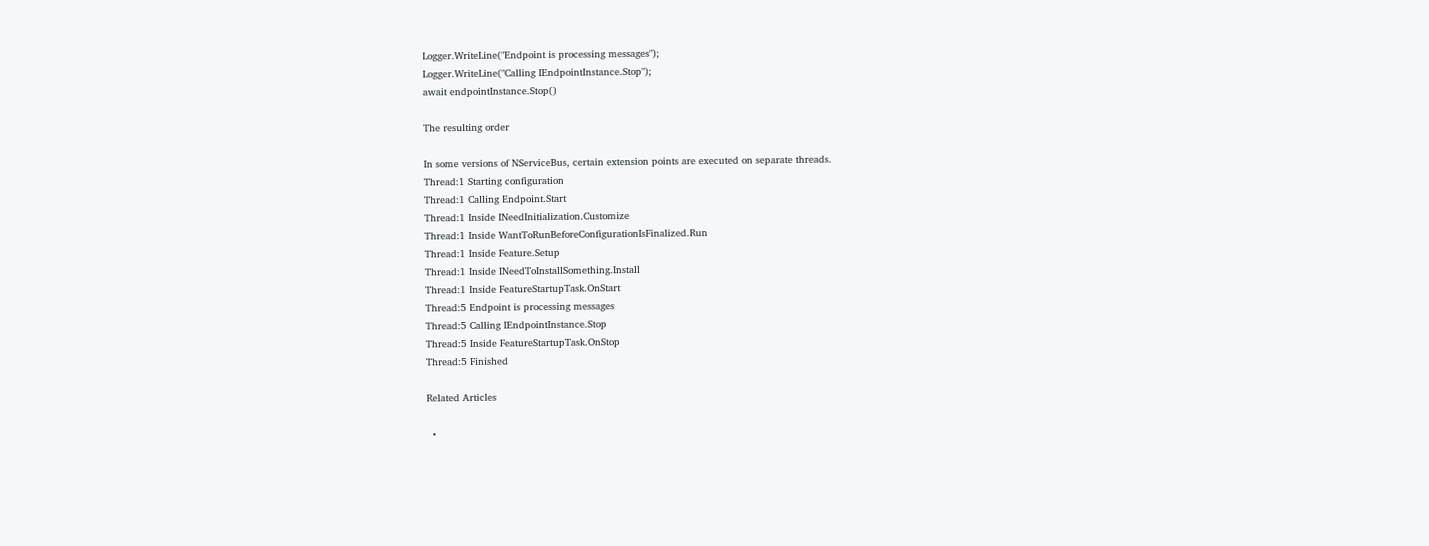Logger.WriteLine("Endpoint is processing messages");
Logger.WriteLine("Calling IEndpointInstance.Stop");
await endpointInstance.Stop()

The resulting order

In some versions of NServiceBus, certain extension points are executed on separate threads.
Thread:1 Starting configuration
Thread:1 Calling Endpoint.Start
Thread:1 Inside INeedInitialization.Customize
Thread:1 Inside WantToRunBeforeConfigurationIsFinalized.Run
Thread:1 Inside Feature.Setup
Thread:1 Inside INeedToInstallSomething.Install
Thread:1 Inside FeatureStartupTask.OnStart
Thread:5 Endpoint is processing messages
Thread:5 Calling IEndpointInstance.Stop
Thread:5 Inside FeatureStartupTask.OnStop
Thread:5 Finished

Related Articles

  •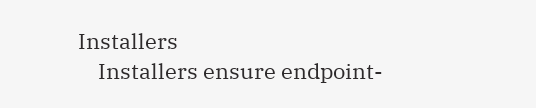Installers
    Installers ensure endpoint-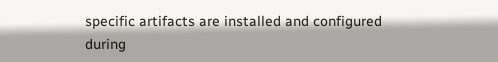specific artifacts are installed and configured during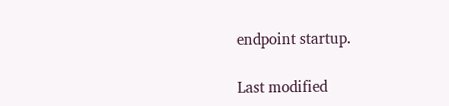endpoint startup.

Last modified